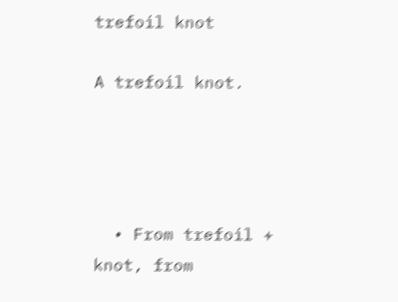trefoil knot

A trefoil knot.




  • From trefoil + knot, from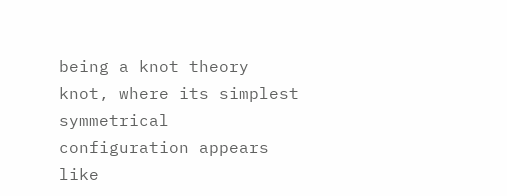being a knot theory knot, where its simplest symmetrical configuration appears like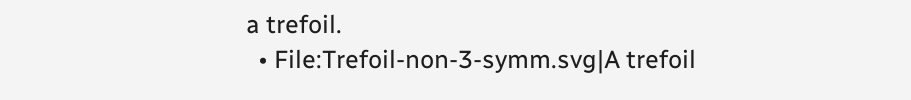a trefoil.
  • File:Trefoil-non-3-symm.svg|A trefoil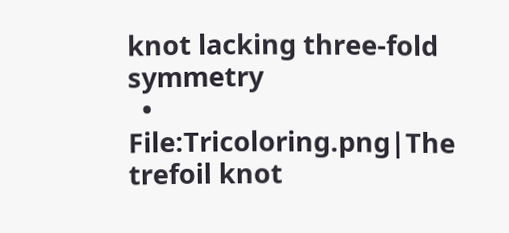knot lacking three-fold symmetry
  • File:Tricoloring.png|The trefoil knot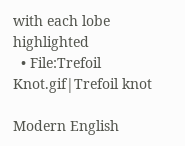with each lobe highlighted
  • File:Trefoil Knot.gif|Trefoil knot

Modern English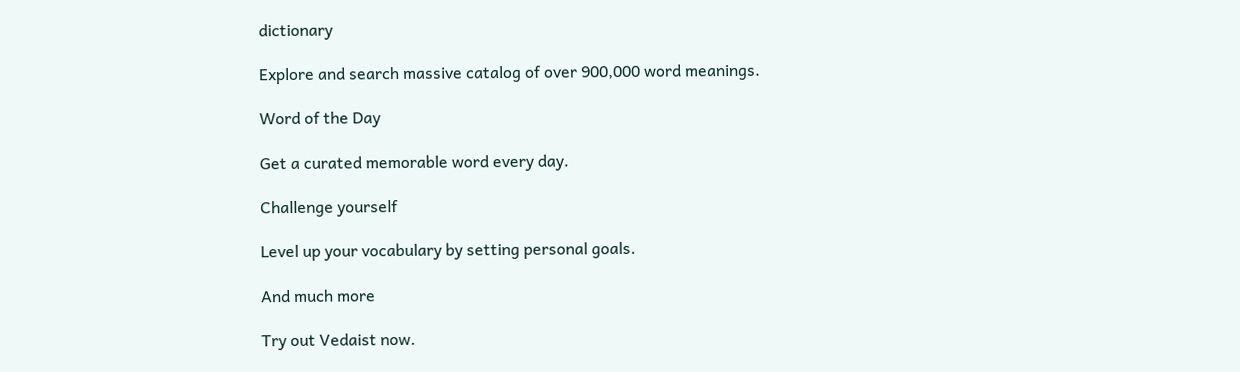dictionary

Explore and search massive catalog of over 900,000 word meanings.

Word of the Day

Get a curated memorable word every day.

Challenge yourself

Level up your vocabulary by setting personal goals.

And much more

Try out Vedaist now.